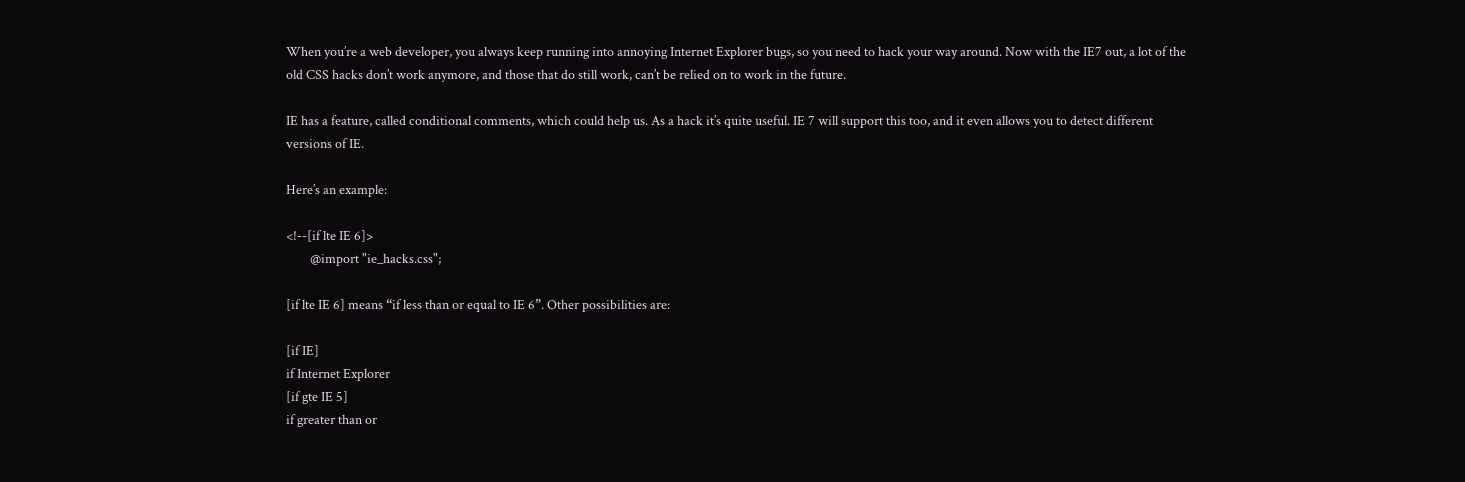When you’re a web developer, you always keep running into annoying Internet Explorer bugs, so you need to hack your way around. Now with the IE7 out, a lot of the old CSS hacks don’t work anymore, and those that do still work, can’t be relied on to work in the future.

IE has a feature, called conditional comments, which could help us. As a hack it’s quite useful. IE 7 will support this too, and it even allows you to detect different versions of IE.

Here’s an example:

<!--[if lte IE 6]>
        @import "ie_hacks.css";

[if lte IE 6] means “if less than or equal to IE 6”. Other possibilities are:

[if IE]
if Internet Explorer
[if gte IE 5]
if greater than or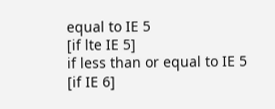equal to IE 5
[if lte IE 5]
if less than or equal to IE 5
[if IE 6]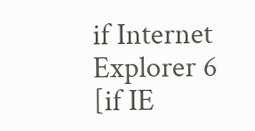if Internet Explorer 6
[if IE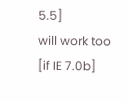5.5]
will work too
[if IE 7.0b]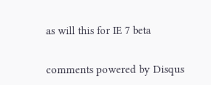as will this for IE 7 beta


comments powered by Disqus